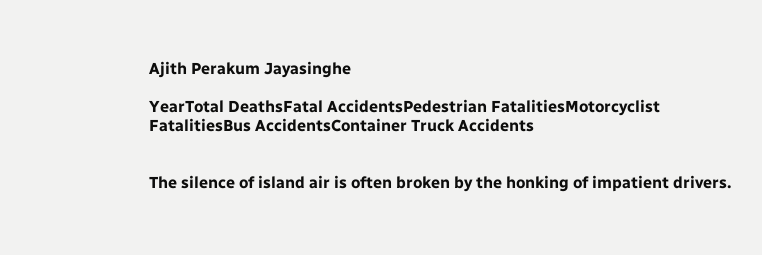Ajith Perakum Jayasinghe

YearTotal DeathsFatal AccidentsPedestrian FatalitiesMotorcyclist FatalitiesBus AccidentsContainer Truck Accidents


The silence of island air is often broken by the honking of impatient drivers.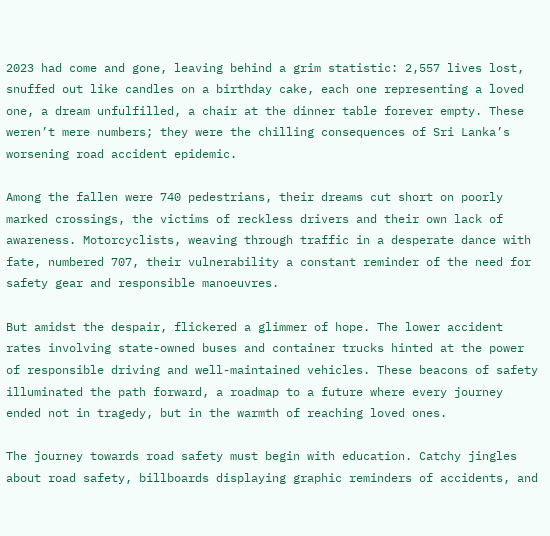2023 had come and gone, leaving behind a grim statistic: 2,557 lives lost, snuffed out like candles on a birthday cake, each one representing a loved one, a dream unfulfilled, a chair at the dinner table forever empty. These weren’t mere numbers; they were the chilling consequences of Sri Lanka’s worsening road accident epidemic.

Among the fallen were 740 pedestrians, their dreams cut short on poorly marked crossings, the victims of reckless drivers and their own lack of awareness. Motorcyclists, weaving through traffic in a desperate dance with fate, numbered 707, their vulnerability a constant reminder of the need for safety gear and responsible manoeuvres.

But amidst the despair, flickered a glimmer of hope. The lower accident rates involving state-owned buses and container trucks hinted at the power of responsible driving and well-maintained vehicles. These beacons of safety illuminated the path forward, a roadmap to a future where every journey ended not in tragedy, but in the warmth of reaching loved ones.

The journey towards road safety must begin with education. Catchy jingles about road safety, billboards displaying graphic reminders of accidents, and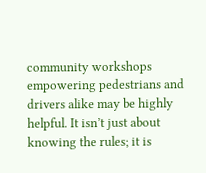community workshops empowering pedestrians and drivers alike may be highly helpful. It isn’t just about knowing the rules; it is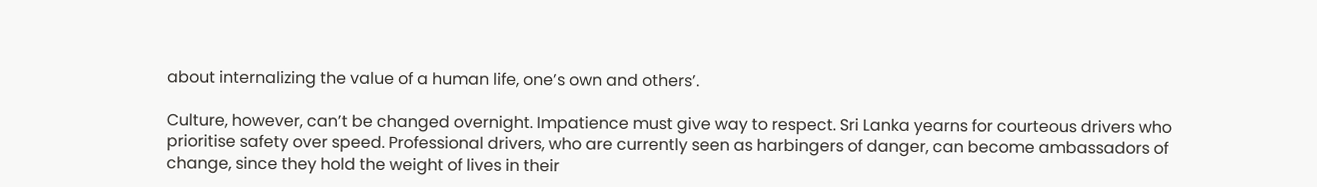about internalizing the value of a human life, one’s own and others’.

Culture, however, can’t be changed overnight. Impatience must give way to respect. Sri Lanka yearns for courteous drivers who prioritise safety over speed. Professional drivers, who are currently seen as harbingers of danger, can become ambassadors of change, since they hold the weight of lives in their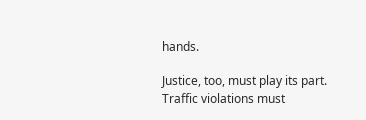hands.

Justice, too, must play its part. Traffic violations must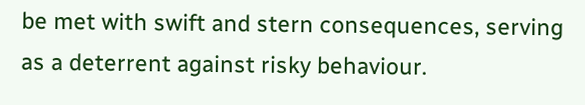be met with swift and stern consequences, serving as a deterrent against risky behaviour.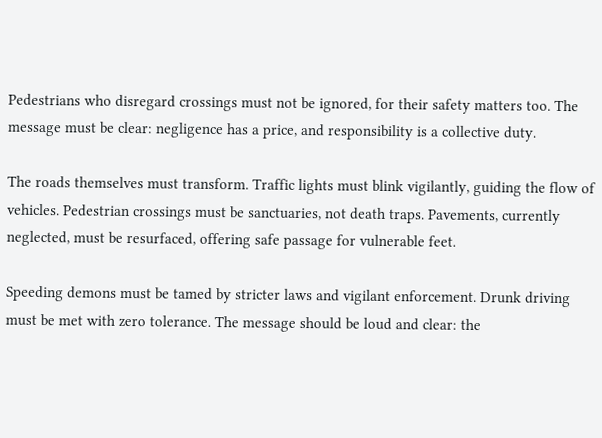Pedestrians who disregard crossings must not be ignored, for their safety matters too. The message must be clear: negligence has a price, and responsibility is a collective duty.

The roads themselves must transform. Traffic lights must blink vigilantly, guiding the flow of vehicles. Pedestrian crossings must be sanctuaries, not death traps. Pavements, currently neglected, must be resurfaced, offering safe passage for vulnerable feet.

Speeding demons must be tamed by stricter laws and vigilant enforcement. Drunk driving must be met with zero tolerance. The message should be loud and clear: the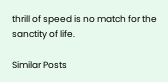thrill of speed is no match for the sanctity of life.

Similar Posts